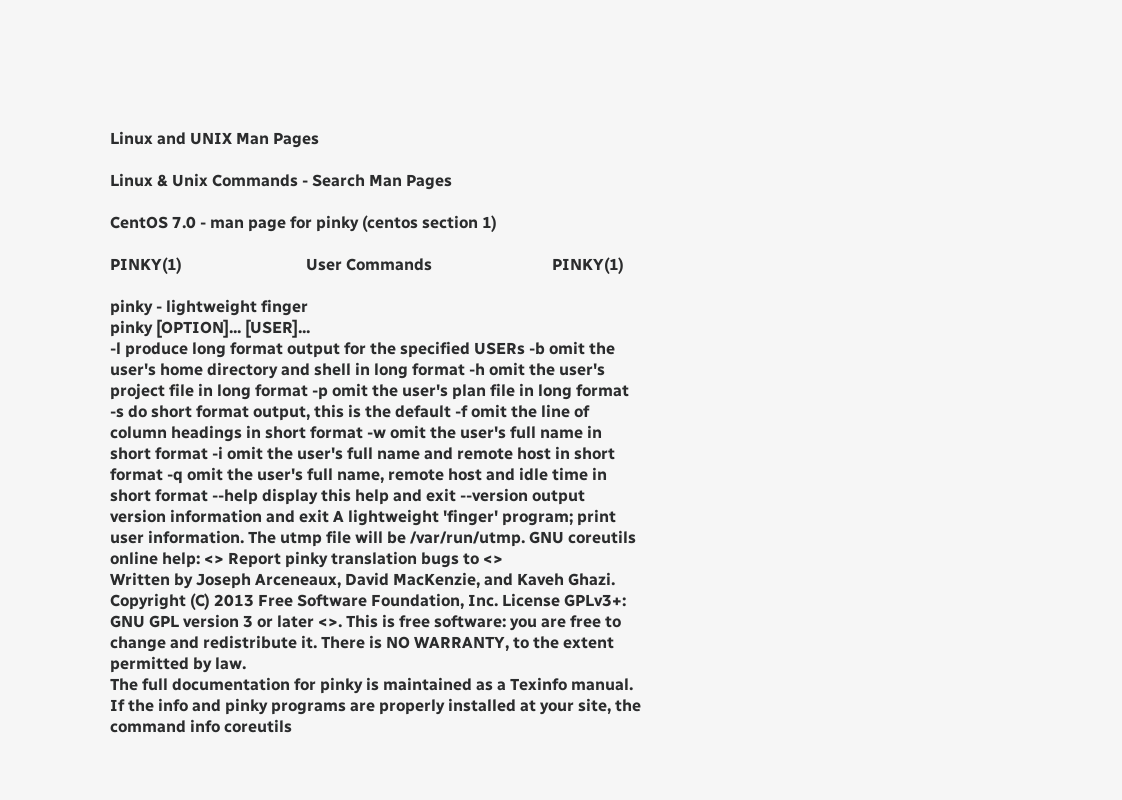Linux and UNIX Man Pages

Linux & Unix Commands - Search Man Pages

CentOS 7.0 - man page for pinky (centos section 1)

PINKY(1)                               User Commands                              PINKY(1)

pinky - lightweight finger
pinky [OPTION]... [USER]...
-l produce long format output for the specified USERs -b omit the user's home directory and shell in long format -h omit the user's project file in long format -p omit the user's plan file in long format -s do short format output, this is the default -f omit the line of column headings in short format -w omit the user's full name in short format -i omit the user's full name and remote host in short format -q omit the user's full name, remote host and idle time in short format --help display this help and exit --version output version information and exit A lightweight 'finger' program; print user information. The utmp file will be /var/run/utmp. GNU coreutils online help: <> Report pinky translation bugs to <>
Written by Joseph Arceneaux, David MacKenzie, and Kaveh Ghazi.
Copyright (C) 2013 Free Software Foundation, Inc. License GPLv3+: GNU GPL version 3 or later <>. This is free software: you are free to change and redistribute it. There is NO WARRANTY, to the extent permitted by law.
The full documentation for pinky is maintained as a Texinfo manual. If the info and pinky programs are properly installed at your site, the command info coreutils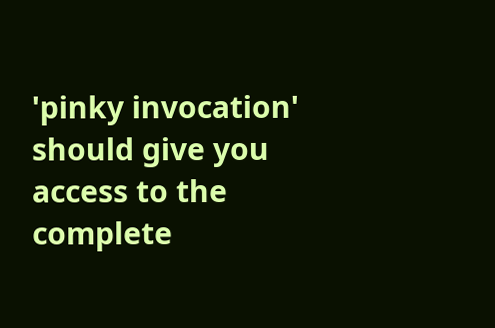'pinky invocation' should give you access to the complete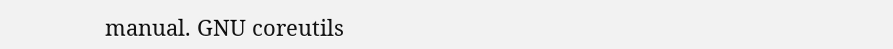manual. GNU coreutils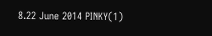8.22 June 2014 PINKY(1)